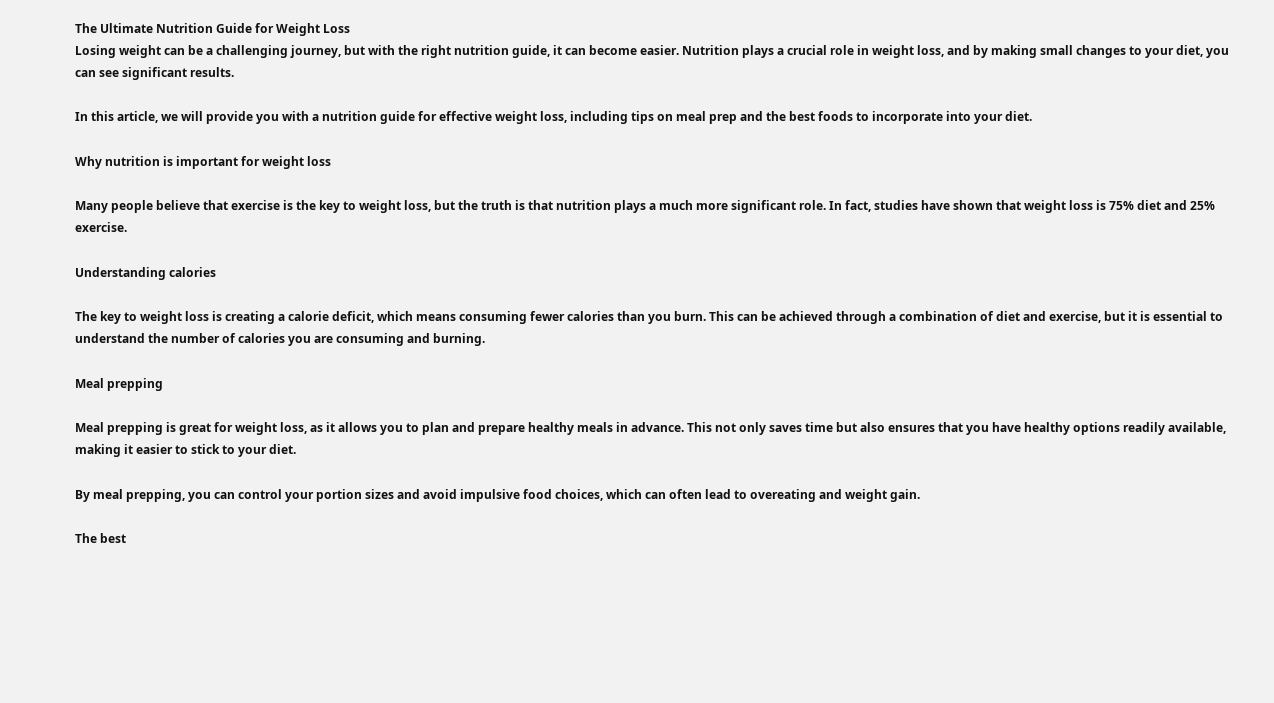The Ultimate Nutrition Guide for Weight Loss
Losing weight can be a challenging journey, but with the right nutrition guide, it can become easier. Nutrition plays a crucial role in weight loss, and by making small changes to your diet, you can see significant results.

In this article, we will provide you with a nutrition guide for effective weight loss, including tips on meal prep and the best foods to incorporate into your diet.

Why nutrition is important for weight loss

Many people believe that exercise is the key to weight loss, but the truth is that nutrition plays a much more significant role. In fact, studies have shown that weight loss is 75% diet and 25% exercise.

Understanding calories

The key to weight loss is creating a calorie deficit, which means consuming fewer calories than you burn. This can be achieved through a combination of diet and exercise, but it is essential to understand the number of calories you are consuming and burning.

Meal prepping

Meal prepping is great for weight loss, as it allows you to plan and prepare healthy meals in advance. This not only saves time but also ensures that you have healthy options readily available, making it easier to stick to your diet.

By meal prepping, you can control your portion sizes and avoid impulsive food choices, which can often lead to overeating and weight gain.

The best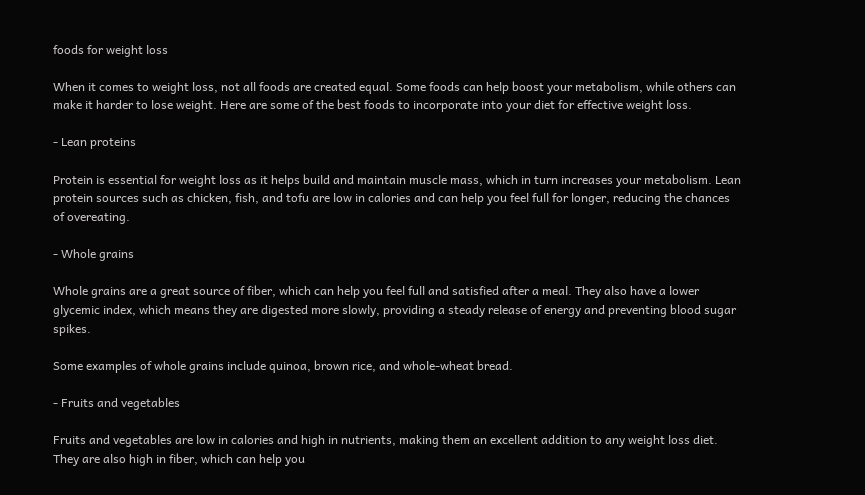foods for weight loss

When it comes to weight loss, not all foods are created equal. Some foods can help boost your metabolism, while others can make it harder to lose weight. Here are some of the best foods to incorporate into your diet for effective weight loss.

- Lean proteins

Protein is essential for weight loss as it helps build and maintain muscle mass, which in turn increases your metabolism. Lean protein sources such as chicken, fish, and tofu are low in calories and can help you feel full for longer, reducing the chances of overeating.

- Whole grains

Whole grains are a great source of fiber, which can help you feel full and satisfied after a meal. They also have a lower glycemic index, which means they are digested more slowly, providing a steady release of energy and preventing blood sugar spikes.

Some examples of whole grains include quinoa, brown rice, and whole-wheat bread.

- Fruits and vegetables

Fruits and vegetables are low in calories and high in nutrients, making them an excellent addition to any weight loss diet. They are also high in fiber, which can help you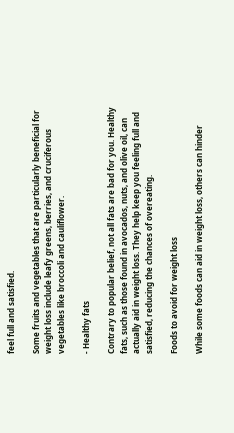feel full and satisfied.

Some fruits and vegetables that are particularly beneficial for weight loss include leafy greens, berries, and cruciferous vegetables like broccoli and cauliflower.

- Healthy fats

Contrary to popular belief, not all fats are bad for you. Healthy fats, such as those found in avocados, nuts, and olive oil, can actually aid in weight loss. They help keep you feeling full and satisfied, reducing the chances of overeating.

Foods to avoid for weight loss

While some foods can aid in weight loss, others can hinder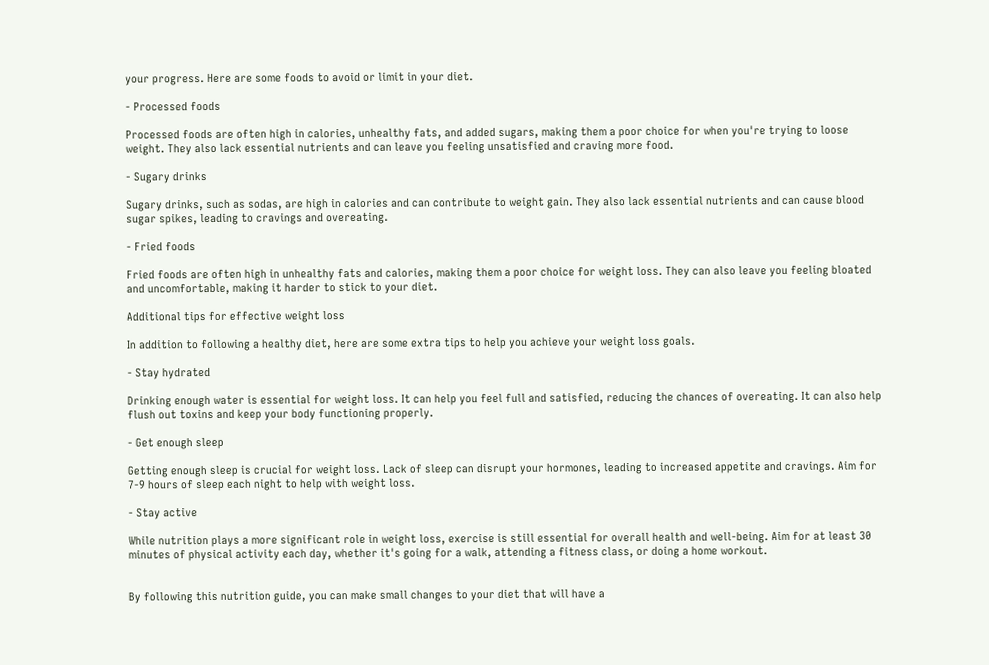your progress. Here are some foods to avoid or limit in your diet.

- Processed foods

Processed foods are often high in calories, unhealthy fats, and added sugars, making them a poor choice for when you're trying to loose weight. They also lack essential nutrients and can leave you feeling unsatisfied and craving more food.

- Sugary drinks

Sugary drinks, such as sodas, are high in calories and can contribute to weight gain. They also lack essential nutrients and can cause blood sugar spikes, leading to cravings and overeating.

- Fried foods

Fried foods are often high in unhealthy fats and calories, making them a poor choice for weight loss. They can also leave you feeling bloated and uncomfortable, making it harder to stick to your diet.

Additional tips for effective weight loss

In addition to following a healthy diet, here are some extra tips to help you achieve your weight loss goals.

- Stay hydrated

Drinking enough water is essential for weight loss. It can help you feel full and satisfied, reducing the chances of overeating. It can also help flush out toxins and keep your body functioning properly.

- Get enough sleep

Getting enough sleep is crucial for weight loss. Lack of sleep can disrupt your hormones, leading to increased appetite and cravings. Aim for 7-9 hours of sleep each night to help with weight loss.

- Stay active

While nutrition plays a more significant role in weight loss, exercise is still essential for overall health and well-being. Aim for at least 30 minutes of physical activity each day, whether it's going for a walk, attending a fitness class, or doing a home workout.


By following this nutrition guide, you can make small changes to your diet that will have a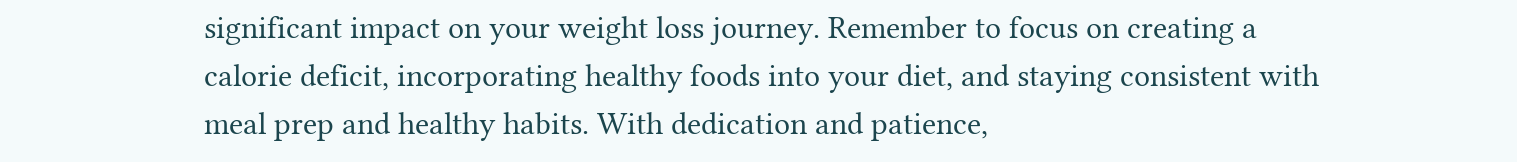significant impact on your weight loss journey. Remember to focus on creating a calorie deficit, incorporating healthy foods into your diet, and staying consistent with meal prep and healthy habits. With dedication and patience,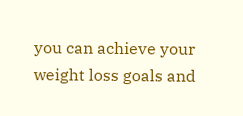you can achieve your weight loss goals and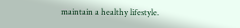maintain a healthy lifestyle.